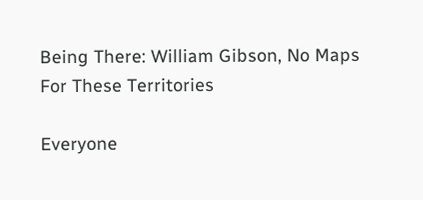Being There: William Gibson, No Maps For These Territories

Everyone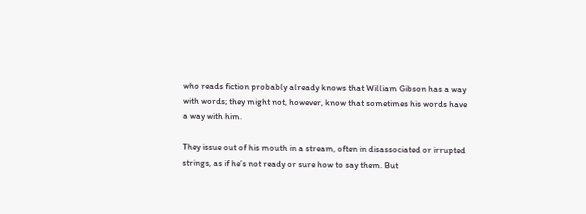who reads fiction probably already knows that William Gibson has a way with words; they might not, however, know that sometimes his words have a way with him.

They issue out of his mouth in a stream, often in disassociated or irrupted strings, as if he’s not ready or sure how to say them. But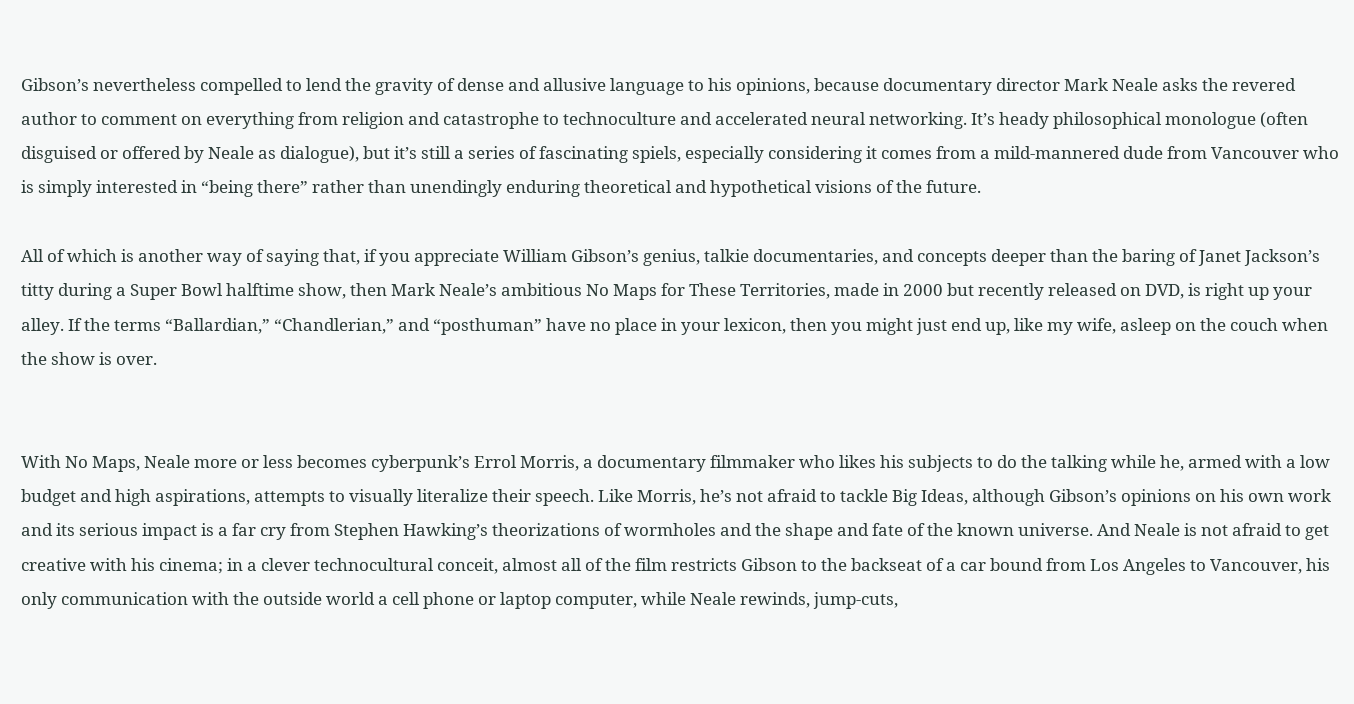Gibson’s nevertheless compelled to lend the gravity of dense and allusive language to his opinions, because documentary director Mark Neale asks the revered author to comment on everything from religion and catastrophe to technoculture and accelerated neural networking. It’s heady philosophical monologue (often disguised or offered by Neale as dialogue), but it’s still a series of fascinating spiels, especially considering it comes from a mild-mannered dude from Vancouver who is simply interested in “being there” rather than unendingly enduring theoretical and hypothetical visions of the future.

All of which is another way of saying that, if you appreciate William Gibson’s genius, talkie documentaries, and concepts deeper than the baring of Janet Jackson’s titty during a Super Bowl halftime show, then Mark Neale’s ambitious No Maps for These Territories, made in 2000 but recently released on DVD, is right up your alley. If the terms “Ballardian,” “Chandlerian,” and “posthuman” have no place in your lexicon, then you might just end up, like my wife, asleep on the couch when the show is over.


With No Maps, Neale more or less becomes cyberpunk’s Errol Morris, a documentary filmmaker who likes his subjects to do the talking while he, armed with a low budget and high aspirations, attempts to visually literalize their speech. Like Morris, he’s not afraid to tackle Big Ideas, although Gibson’s opinions on his own work and its serious impact is a far cry from Stephen Hawking’s theorizations of wormholes and the shape and fate of the known universe. And Neale is not afraid to get creative with his cinema; in a clever technocultural conceit, almost all of the film restricts Gibson to the backseat of a car bound from Los Angeles to Vancouver, his only communication with the outside world a cell phone or laptop computer, while Neale rewinds, jump-cuts,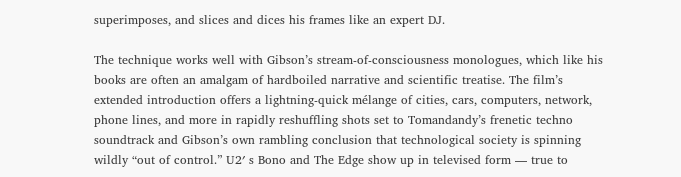superimposes, and slices and dices his frames like an expert DJ.

The technique works well with Gibson’s stream-of-consciousness monologues, which like his books are often an amalgam of hardboiled narrative and scientific treatise. The film’s extended introduction offers a lightning-quick mélange of cities, cars, computers, network, phone lines, and more in rapidly reshuffling shots set to Tomandandy’s frenetic techno soundtrack and Gibson’s own rambling conclusion that technological society is spinning wildly “out of control.” U2′ s Bono and The Edge show up in televised form — true to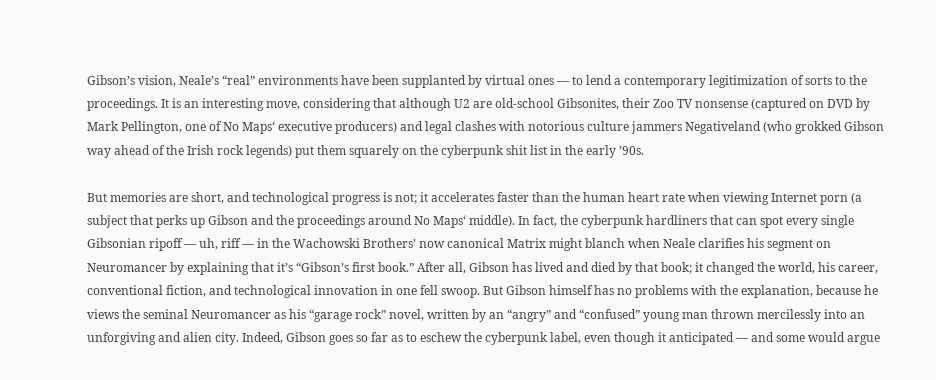Gibson’s vision, Neale’s “real” environments have been supplanted by virtual ones — to lend a contemporary legitimization of sorts to the proceedings. It is an interesting move, considering that although U2 are old-school Gibsonites, their Zoo TV nonsense (captured on DVD by Mark Pellington, one of No Maps‘ executive producers) and legal clashes with notorious culture jammers Negativeland (who grokked Gibson way ahead of the Irish rock legends) put them squarely on the cyberpunk shit list in the early ’90s.

But memories are short, and technological progress is not; it accelerates faster than the human heart rate when viewing Internet porn (a subject that perks up Gibson and the proceedings around No Maps‘ middle). In fact, the cyberpunk hardliners that can spot every single Gibsonian ripoff — uh, riff — in the Wachowski Brothers’ now canonical Matrix might blanch when Neale clarifies his segment on Neuromancer by explaining that it’s “Gibson’s first book.” After all, Gibson has lived and died by that book; it changed the world, his career, conventional fiction, and technological innovation in one fell swoop. But Gibson himself has no problems with the explanation, because he views the seminal Neuromancer as his “garage rock” novel, written by an “angry” and “confused” young man thrown mercilessly into an unforgiving and alien city. Indeed, Gibson goes so far as to eschew the cyberpunk label, even though it anticipated — and some would argue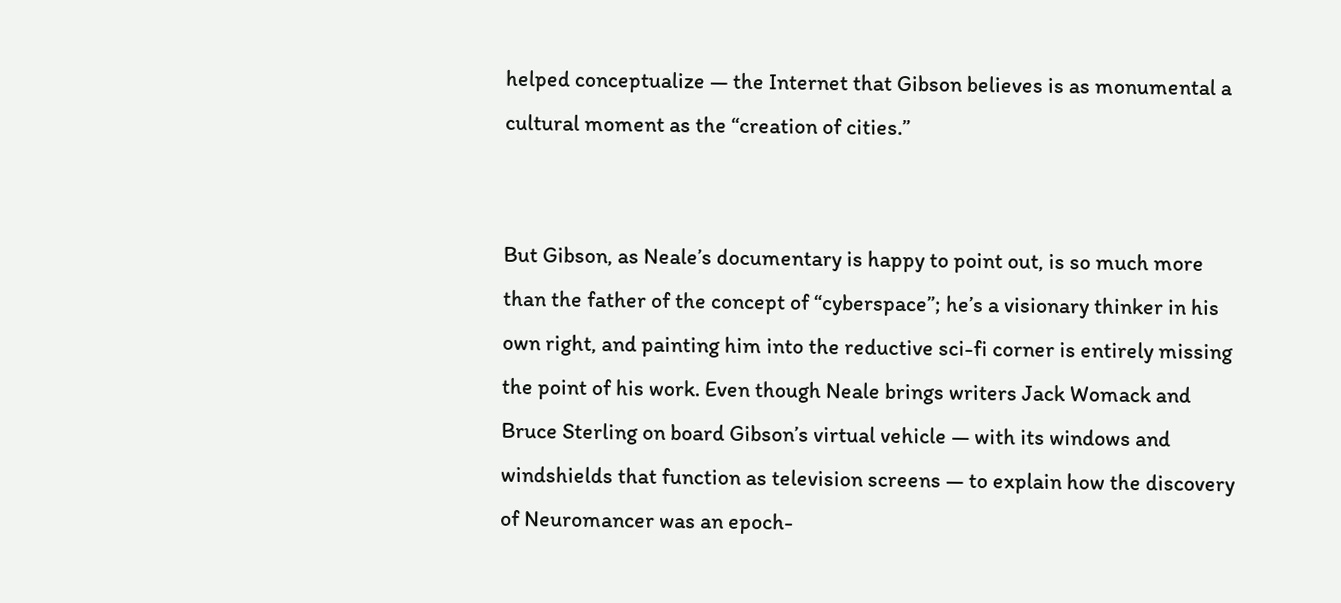helped conceptualize — the Internet that Gibson believes is as monumental a cultural moment as the “creation of cities.”


But Gibson, as Neale’s documentary is happy to point out, is so much more than the father of the concept of “cyberspace”; he’s a visionary thinker in his own right, and painting him into the reductive sci-fi corner is entirely missing the point of his work. Even though Neale brings writers Jack Womack and Bruce Sterling on board Gibson’s virtual vehicle — with its windows and windshields that function as television screens — to explain how the discovery of Neuromancer was an epoch-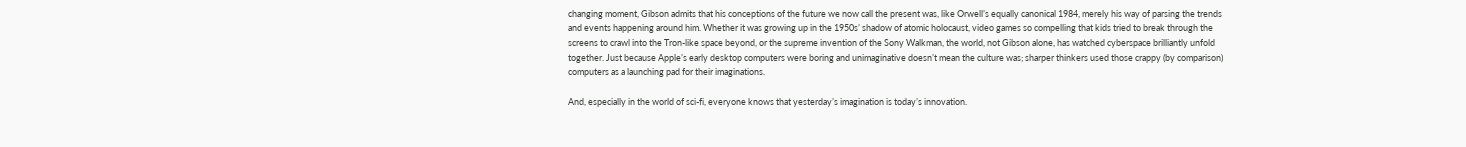changing moment, Gibson admits that his conceptions of the future we now call the present was, like Orwell’s equally canonical 1984, merely his way of parsing the trends and events happening around him. Whether it was growing up in the 1950s’ shadow of atomic holocaust, video games so compelling that kids tried to break through the screens to crawl into the Tron-like space beyond, or the supreme invention of the Sony Walkman, the world, not Gibson alone, has watched cyberspace brilliantly unfold together. Just because Apple’s early desktop computers were boring and unimaginative doesn’t mean the culture was; sharper thinkers used those crappy (by comparison) computers as a launching pad for their imaginations.

And, especially in the world of sci-fi, everyone knows that yesterday’s imagination is today’s innovation.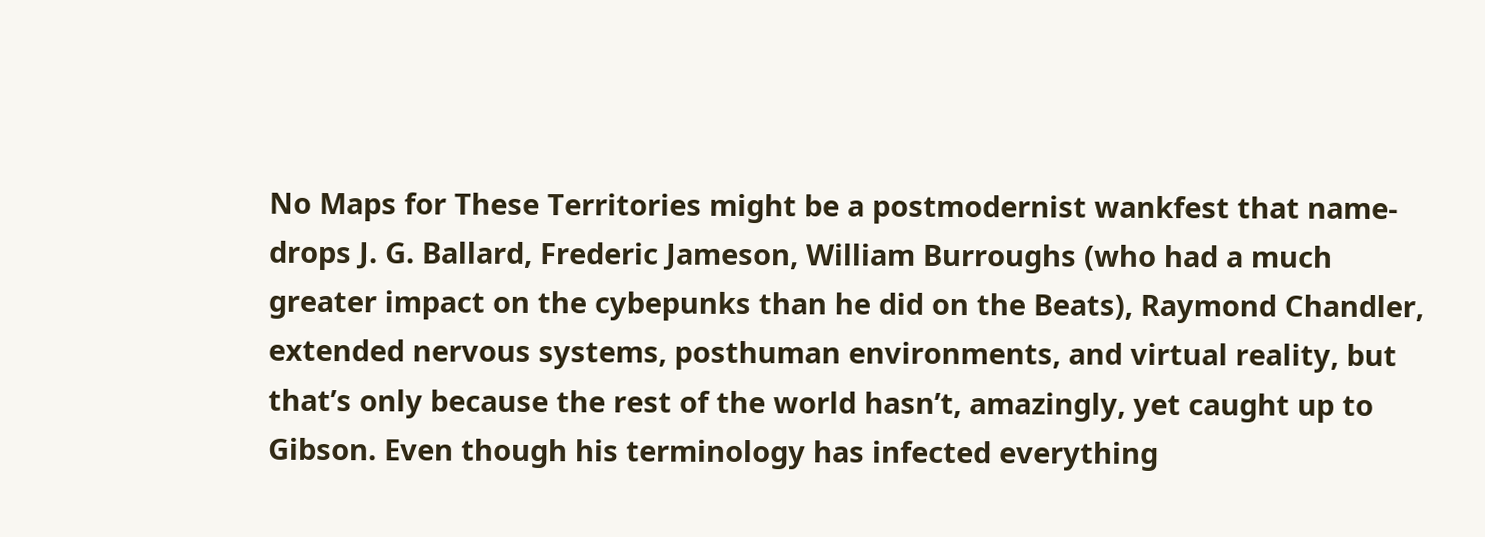No Maps for These Territories might be a postmodernist wankfest that name-drops J. G. Ballard, Frederic Jameson, William Burroughs (who had a much greater impact on the cybepunks than he did on the Beats), Raymond Chandler, extended nervous systems, posthuman environments, and virtual reality, but that’s only because the rest of the world hasn’t, amazingly, yet caught up to Gibson. Even though his terminology has infected everything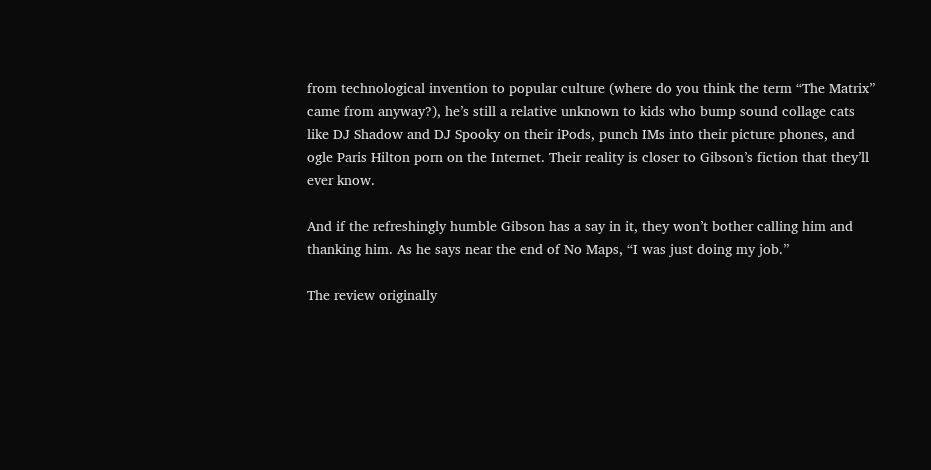from technological invention to popular culture (where do you think the term “The Matrix” came from anyway?), he’s still a relative unknown to kids who bump sound collage cats like DJ Shadow and DJ Spooky on their iPods, punch IMs into their picture phones, and ogle Paris Hilton porn on the Internet. Their reality is closer to Gibson’s fiction that they’ll ever know.

And if the refreshingly humble Gibson has a say in it, they won’t bother calling him and thanking him. As he says near the end of No Maps, “I was just doing my job.”

The review originally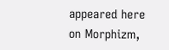appeared here on Morphizm,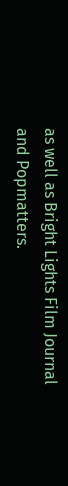as well as Bright Lights Film Journal and Popmatters.